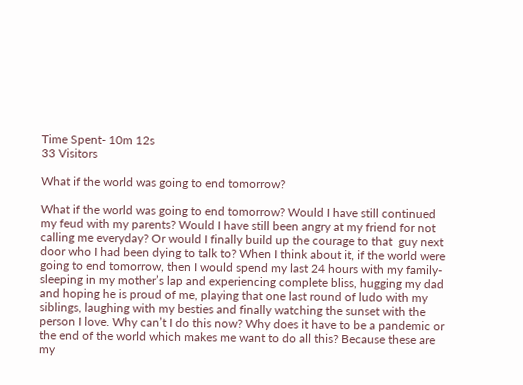Time Spent- 10m 12s
33 Visitors

What if the world was going to end tomorrow?

What if the world was going to end tomorrow? Would I have still continued my feud with my parents? Would I have still been angry at my friend for not calling me everyday? Or would I finally build up the courage to that  guy next door who I had been dying to talk to? When I think about it, if the world were going to end tomorrow, then I would spend my last 24 hours with my family- sleeping in my mother’s lap and experiencing complete bliss, hugging my dad and hoping he is proud of me, playing that one last round of ludo with my siblings, laughing with my besties and finally watching the sunset with the person I love. Why can’t I do this now? Why does it have to be a pandemic or the end of the world which makes me want to do all this? Because these are my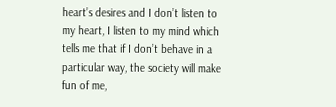heart’s desires and I don’t listen to my heart, I listen to my mind which tells me that if I don’t behave in a particular way, the society will make fun of me,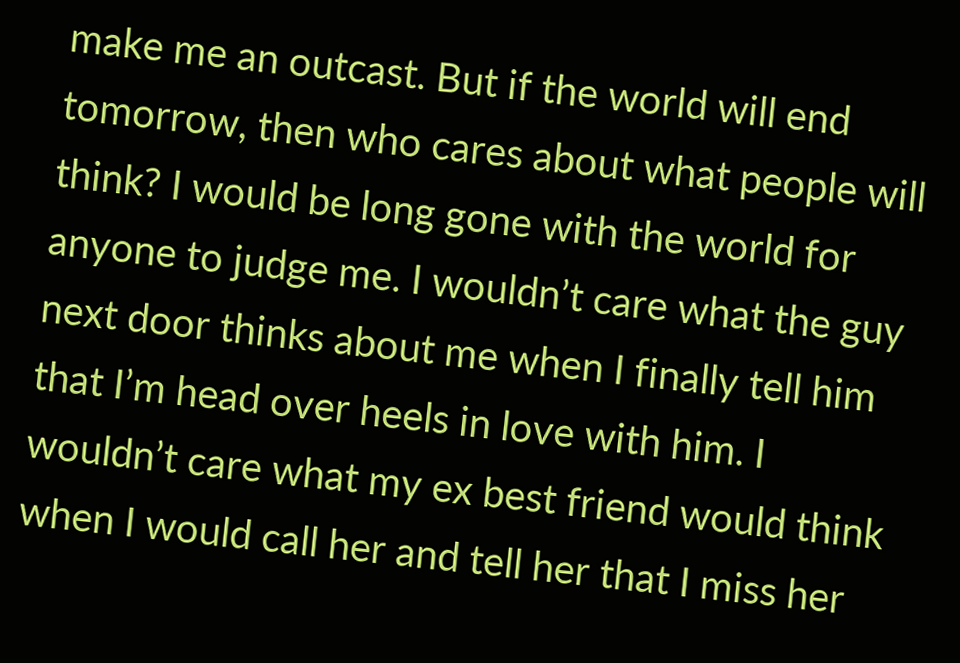make me an outcast. But if the world will end tomorrow, then who cares about what people will think? I would be long gone with the world for anyone to judge me. I wouldn’t care what the guy next door thinks about me when I finally tell him that I’m head over heels in love with him. I wouldn’t care what my ex best friend would think when I would call her and tell her that I miss her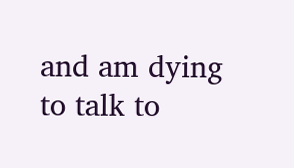and am dying to talk to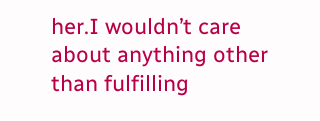her.I wouldn’t care about anything other than fulfilling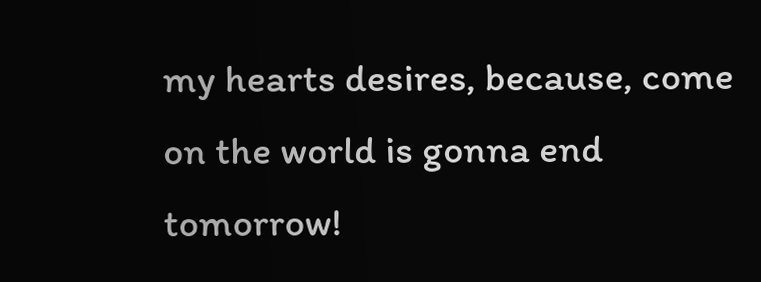my hearts desires, because, come on the world is gonna end tomorrow!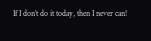If I don’t do it today, then I never can!